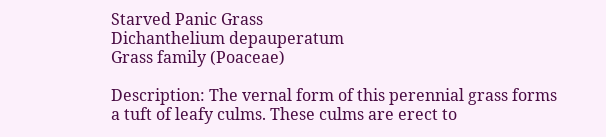Starved Panic Grass
Dichanthelium depauperatum
Grass family (Poaceae)

Description: The vernal form of this perennial grass forms a tuft of leafy culms. These culms are erect to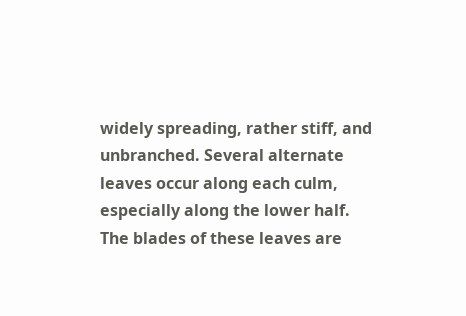widely spreading, rather stiff, and unbranched. Several alternate leaves occur along each culm, especially along the lower half. The blades of these leaves are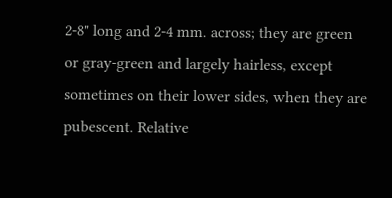2-8" long and 2-4 mm. across; they are green or gray-green and largely hairless, except sometimes on their lower sides, when they are pubescent. Relative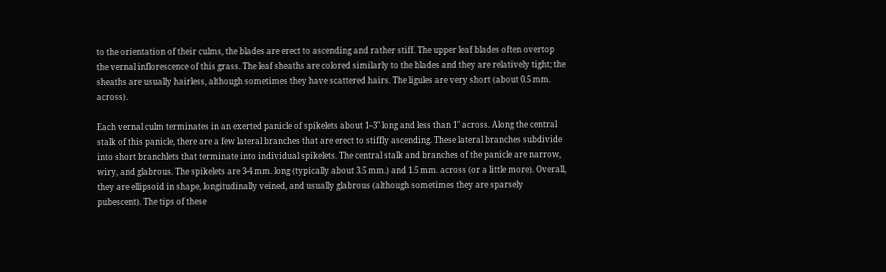to the orientation of their culms, the blades are erect to ascending and rather stiff. The upper leaf blades often overtop the vernal inflorescence of this grass. The leaf sheaths are colored similarly to the blades and they are relatively tight; the sheaths are usually hairless, although sometimes they have scattered hairs. The ligules are very short (about 0.5 mm. across).

Each vernal culm terminates in an exerted panicle of spikelets about 1–3" long and less than 1" across. Along the central stalk of this panicle, there are a few lateral branches that are erect to stiffly ascending. These lateral branches subdivide into short branchlets that terminate into individual spikelets. The central stalk and branches of the panicle are narrow, wiry, and glabrous. The spikelets are 3-4 mm. long (typically about 3.5 mm.) and 1.5 mm. across (or a little more). Overall, they are ellipsoid in shape, longitudinally veined, and usually glabrous (although sometimes they are sparsely pubescent). The tips of these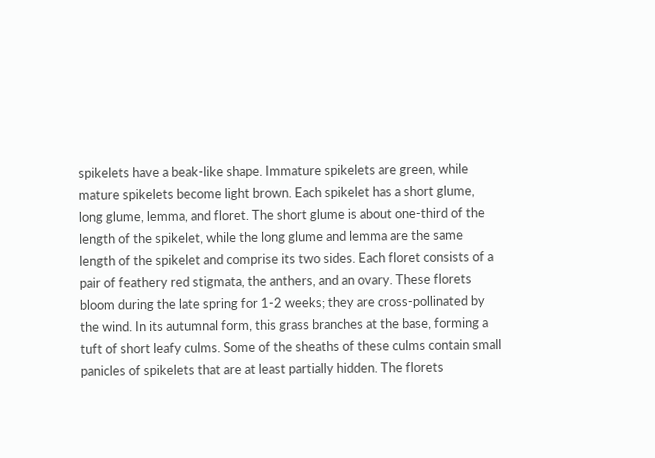spikelets have a beak-like shape. Immature spikelets are green, while mature spikelets become light brown. Each spikelet has a short glume, long glume, lemma, and floret. The short glume is about one-third of the length of the spikelet, while the long glume and lemma are the same length of the spikelet and comprise its two sides. Each floret consists of a pair of feathery red stigmata, the anthers, and an ovary. These florets bloom during the late spring for 1-2 weeks; they are cross-pollinated by the wind. In its autumnal form, this grass branches at the base, forming a tuft of short leafy culms. Some of the sheaths of these culms contain small panicles of spikelets that are at least partially hidden. The florets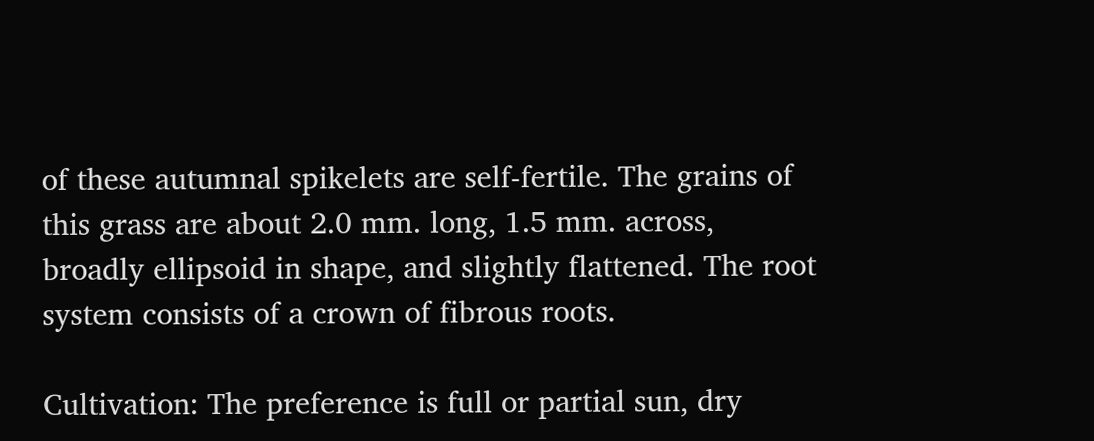of these autumnal spikelets are self-fertile. The grains of this grass are about 2.0 mm. long, 1.5 mm. across, broadly ellipsoid in shape, and slightly flattened. The root system consists of a crown of fibrous roots.

Cultivation: The preference is full or partial sun, dry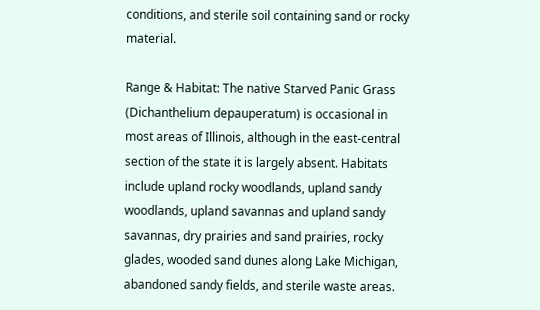conditions, and sterile soil containing sand or rocky material.

Range & Habitat: The native Starved Panic Grass (Dichanthelium depauperatum) is occasional in most areas of Illinois, although in the east-central section of the state it is largely absent. Habitats include upland rocky woodlands, upland sandy woodlands, upland savannas and upland sandy savannas, dry prairies and sand prairies, rocky glades, wooded sand dunes along Lake Michigan, abandoned sandy fields, and sterile waste areas.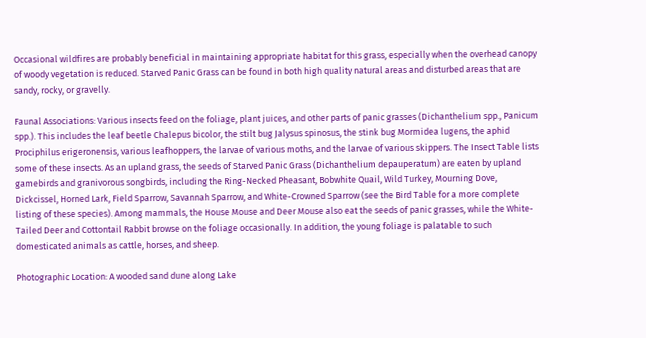Occasional wildfires are probably beneficial in maintaining appropriate habitat for this grass, especially when the overhead canopy of woody vegetation is reduced. Starved Panic Grass can be found in both high quality natural areas and disturbed areas that are sandy, rocky, or gravelly.

Faunal Associations: Various insects feed on the foliage, plant juices, and other parts of panic grasses (Dichanthelium spp., Panicum spp.). This includes the leaf beetle Chalepus bicolor, the stilt bug Jalysus spinosus, the stink bug Mormidea lugens, the aphid Prociphilus erigeronensis, various leafhoppers, the larvae of various moths, and the larvae of various skippers. The Insect Table lists some of these insects. As an upland grass, the seeds of Starved Panic Grass (Dichanthelium depauperatum) are eaten by upland gamebirds and granivorous songbirds, including the Ring-Necked Pheasant, Bobwhite Quail, Wild Turkey, Mourning Dove, Dickcissel, Horned Lark, Field Sparrow, Savannah Sparrow, and White-Crowned Sparrow (see the Bird Table for a more complete listing of these species). Among mammals, the House Mouse and Deer Mouse also eat the seeds of panic grasses, while the White-Tailed Deer and Cottontail Rabbit browse on the foliage occasionally. In addition, the young foliage is palatable to such domesticated animals as cattle, horses, and sheep.

Photographic Location: A wooded sand dune along Lake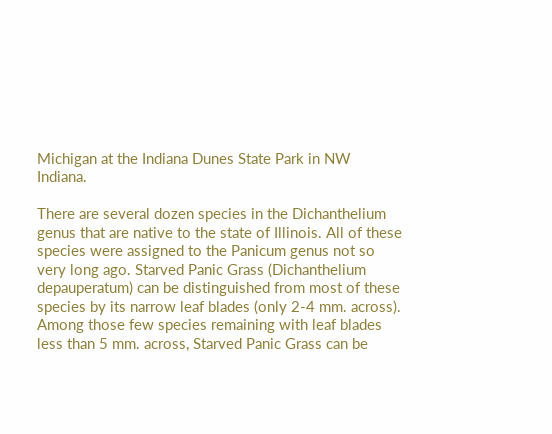Michigan at the Indiana Dunes State Park in NW Indiana.

There are several dozen species in the Dichanthelium genus that are native to the state of Illinois. All of these species were assigned to the Panicum genus not so very long ago. Starved Panic Grass (Dichanthelium depauperatum) can be distinguished from most of these species by its narrow leaf blades (only 2-4 mm. across). Among those few species remaining with leaf blades less than 5 mm. across, Starved Panic Grass can be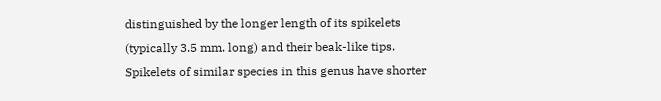distinguished by the longer length of its spikelets (typically 3.5 mm. long) and their beak-like tips. Spikelets of similar species in this genus have shorter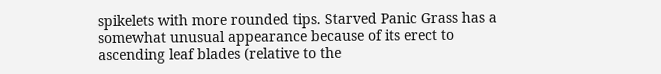spikelets with more rounded tips. Starved Panic Grass has a somewhat unusual appearance because of its erect to ascending leaf blades (relative to the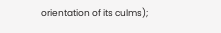orientation of its culms);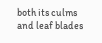both its culms and leaf blades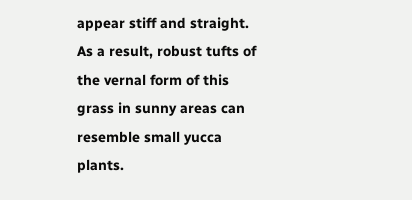appear stiff and straight. As a result, robust tufts of the vernal form of this grass in sunny areas can resemble small yucca plants.